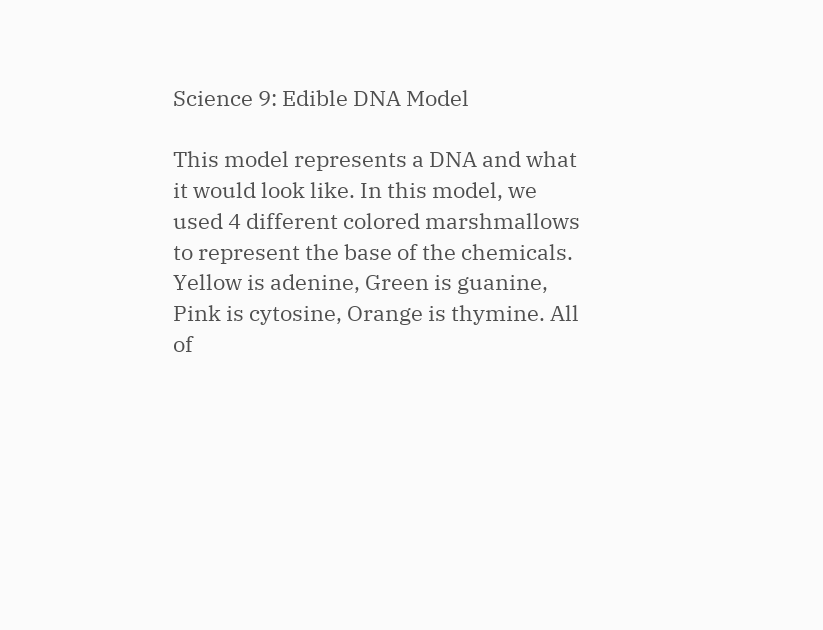Science 9: Edible DNA Model

This model represents a DNA and what it would look like. In this model, we used 4 different colored marshmallows to represent the base of the chemicals. Yellow is adenine, Green is guanine, Pink is cytosine, Orange is thymine. All of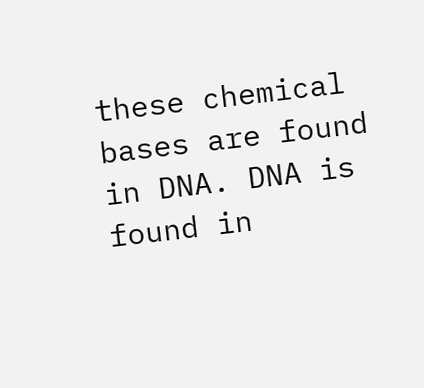these chemical bases are found in DNA. DNA is found in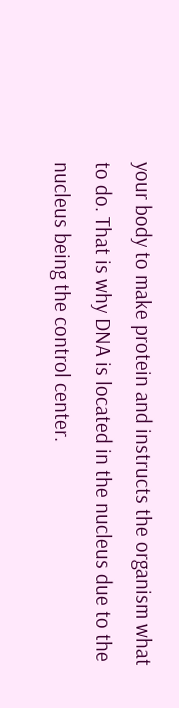your body to make protein and instructs the organism what to do. That is why DNA is located in the nucleus due to the nucleus being the control center.